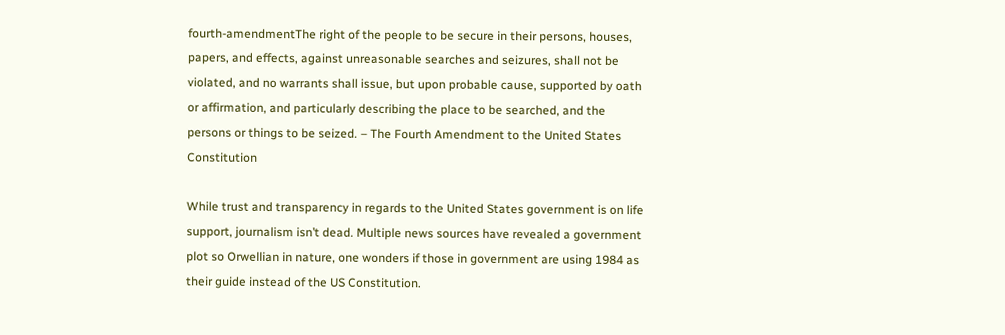fourth-amendmentThe right of the people to be secure in their persons, houses, papers, and effects, against unreasonable searches and seizures, shall not be violated, and no warrants shall issue, but upon probable cause, supported by oath or affirmation, and particularly describing the place to be searched, and the persons or things to be seized. – The Fourth Amendment to the United States Constitution

While trust and transparency in regards to the United States government is on life support, journalism isn’t dead. Multiple news sources have revealed a government plot so Orwellian in nature, one wonders if those in government are using 1984 as their guide instead of the US Constitution.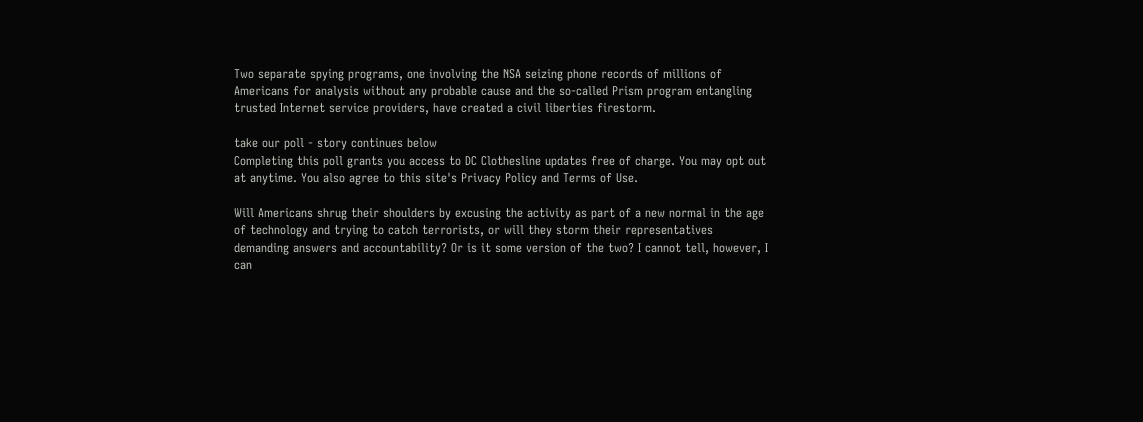Two separate spying programs, one involving the NSA seizing phone records of millions of Americans for analysis without any probable cause and the so-called Prism program entangling trusted Internet service providers, have created a civil liberties firestorm.

take our poll - story continues below
Completing this poll grants you access to DC Clothesline updates free of charge. You may opt out at anytime. You also agree to this site's Privacy Policy and Terms of Use.

Will Americans shrug their shoulders by excusing the activity as part of a new normal in the age of technology and trying to catch terrorists, or will they storm their representatives demanding answers and accountability? Or is it some version of the two? I cannot tell, however, I can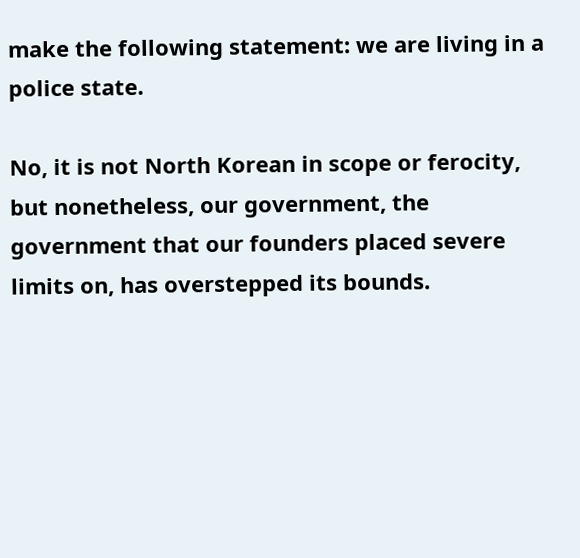make the following statement: we are living in a police state.

No, it is not North Korean in scope or ferocity, but nonetheless, our government, the government that our founders placed severe limits on, has overstepped its bounds.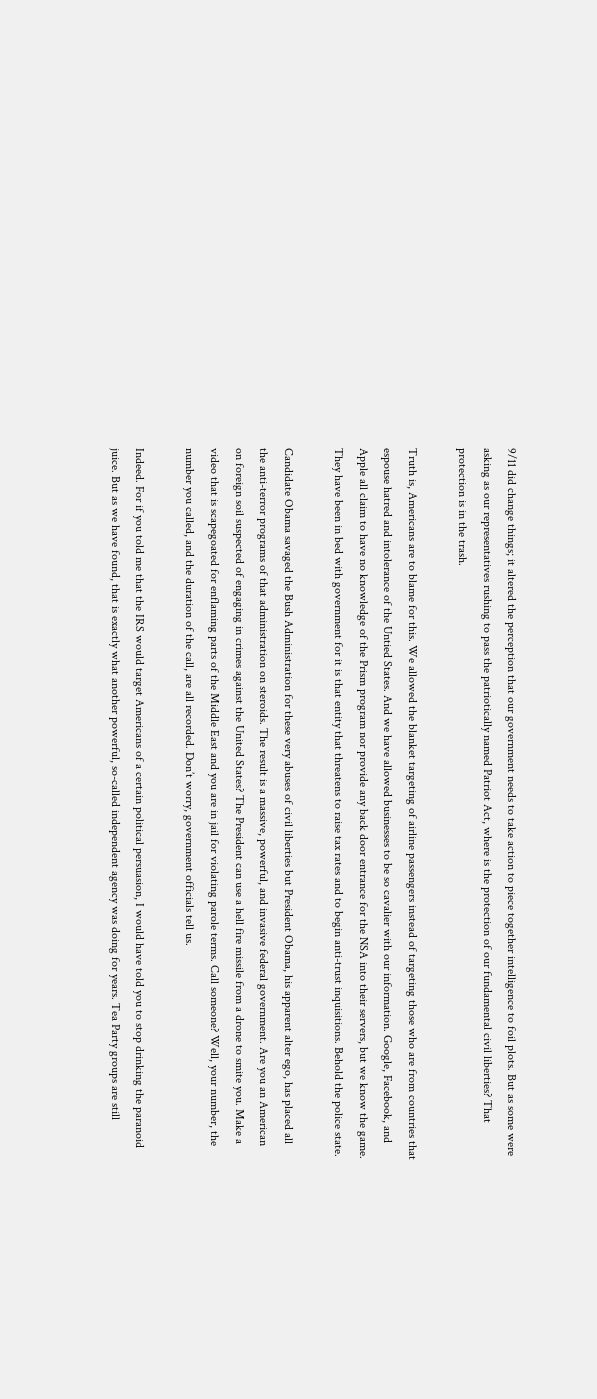9/11 did change things; it altered the perception that our government needs to take action to piece together intelligence to foil plots. But as some were asking as our representatives rushing to pass the patriotically named Patriot Act, where is the protection of our fundamental civil liberties? That protection is in the trash.

Truth is, Americans are to blame for this. We allowed the blanket targeting of airline passengers instead of targeting those who are from countries that espouse hatred and intolerance of the Untied States. And we have allowed businesses to be so cavalier with our information. Google, Facebook, and Apple all claim to have no knowledge of the Prism program nor provide any back door entrance for the NSA into their servers, but we know the game. They have been in bed with government for it is that entity that threatens to raise tax rates and to begin anti-trust inquisitions. Behold the police state.

Candidate Obama savaged the Bush Administration for these very abuses of civil liberties but President Obama, his apparent alter ego, has placed all the anti-terror programs of that administration on steroids. The result is a massive, powerful, and invasive federal government. Are you an American on foreign soil suspected of engaging in crimes against the United States? The President can use a hell fire missile from a drone to smite you. Make a video that is scapegoated for enflaming parts of the Middle East and you are in jail for violating parole terms. Call someone? Well, your number, the number you called, and the duration of the call, are all recorded. Don’t worry, government officials tell us.

Indeed. For if you told me that the IRS would target Americans of a certain political persuasion, I would have told you to stop drinking the paranoid juice. But as we have found, that is exactly what another powerful, so-called independent agency was doing for years. Tea Party groups are still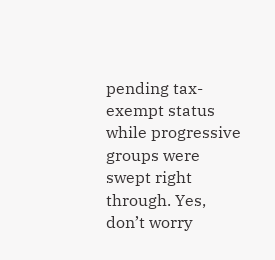pending tax-exempt status while progressive groups were swept right through. Yes, don’t worry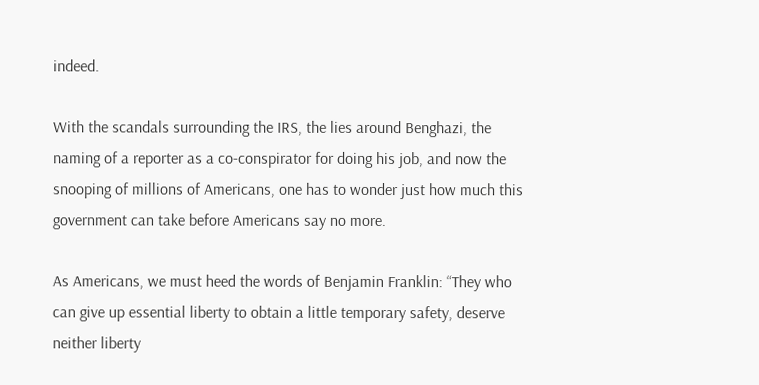indeed.

With the scandals surrounding the IRS, the lies around Benghazi, the naming of a reporter as a co-conspirator for doing his job, and now the snooping of millions of Americans, one has to wonder just how much this government can take before Americans say no more.

As Americans, we must heed the words of Benjamin Franklin: “They who can give up essential liberty to obtain a little temporary safety, deserve neither liberty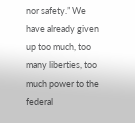nor safety.” We have already given up too much, too many liberties, too much power to the federal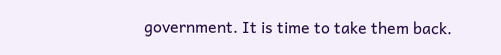government. It is time to take them back.